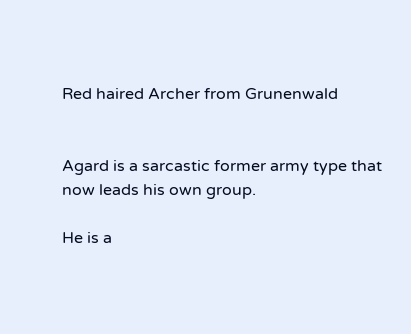Red haired Archer from Grunenwald


Agard is a sarcastic former army type that now leads his own group.

He is a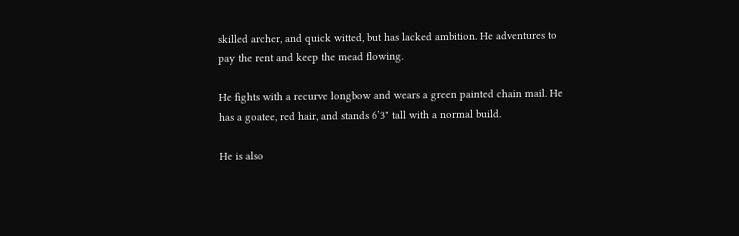skilled archer, and quick witted, but has lacked ambition. He adventures to pay the rent and keep the mead flowing.

He fights with a recurve longbow and wears a green painted chain mail. He has a goatee, red hair, and stands 6’3" tall with a normal build.

He is also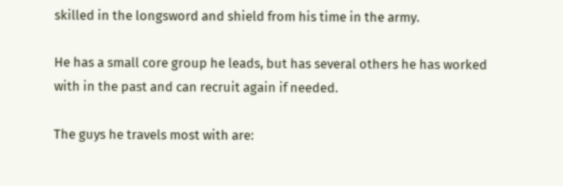skilled in the longsword and shield from his time in the army.

He has a small core group he leads, but has several others he has worked with in the past and can recruit again if needed.

The guys he travels most with are: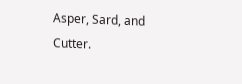Asper, Sard, and Cutter.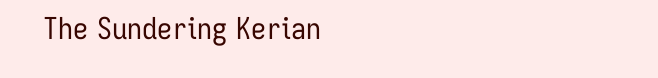The Sundering Kerian